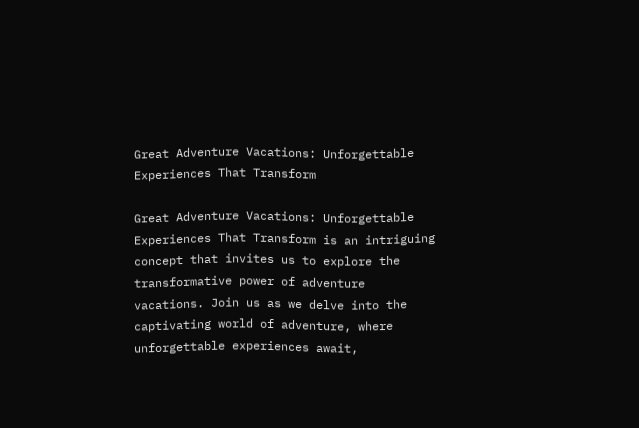Great Adventure Vacations: Unforgettable Experiences That Transform

Great Adventure Vacations: Unforgettable Experiences That Transform is an intriguing concept that invites us to explore the transformative power of adventure vacations. Join us as we delve into the captivating world of adventure, where unforgettable experiences await,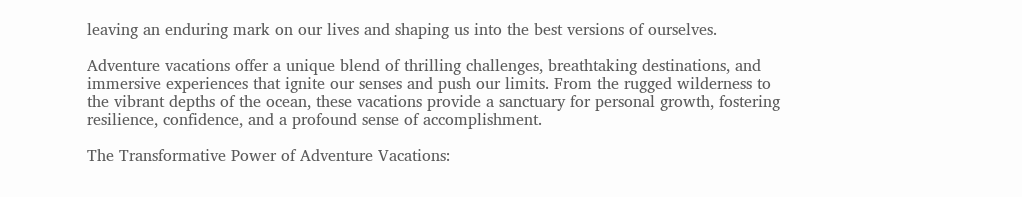leaving an enduring mark on our lives and shaping us into the best versions of ourselves.

Adventure vacations offer a unique blend of thrilling challenges, breathtaking destinations, and immersive experiences that ignite our senses and push our limits. From the rugged wilderness to the vibrant depths of the ocean, these vacations provide a sanctuary for personal growth, fostering resilience, confidence, and a profound sense of accomplishment.

The Transformative Power of Adventure Vacations: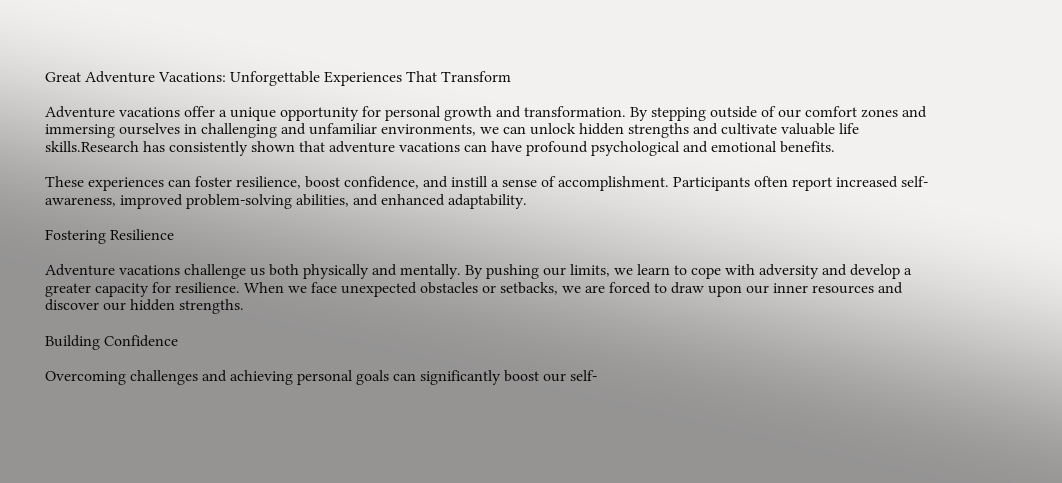Great Adventure Vacations: Unforgettable Experiences That Transform

Adventure vacations offer a unique opportunity for personal growth and transformation. By stepping outside of our comfort zones and immersing ourselves in challenging and unfamiliar environments, we can unlock hidden strengths and cultivate valuable life skills.Research has consistently shown that adventure vacations can have profound psychological and emotional benefits.

These experiences can foster resilience, boost confidence, and instill a sense of accomplishment. Participants often report increased self-awareness, improved problem-solving abilities, and enhanced adaptability.

Fostering Resilience

Adventure vacations challenge us both physically and mentally. By pushing our limits, we learn to cope with adversity and develop a greater capacity for resilience. When we face unexpected obstacles or setbacks, we are forced to draw upon our inner resources and discover our hidden strengths.

Building Confidence

Overcoming challenges and achieving personal goals can significantly boost our self-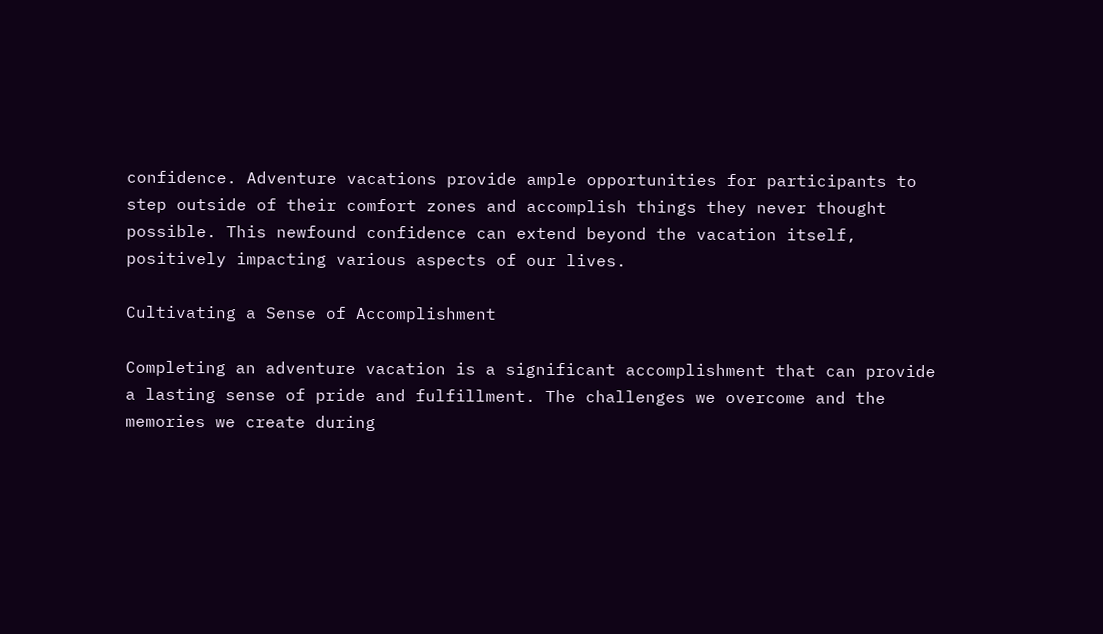confidence. Adventure vacations provide ample opportunities for participants to step outside of their comfort zones and accomplish things they never thought possible. This newfound confidence can extend beyond the vacation itself, positively impacting various aspects of our lives.

Cultivating a Sense of Accomplishment

Completing an adventure vacation is a significant accomplishment that can provide a lasting sense of pride and fulfillment. The challenges we overcome and the memories we create during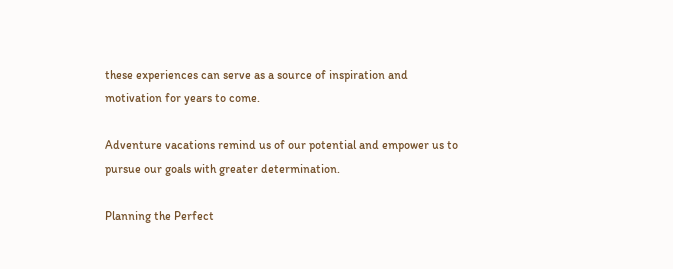these experiences can serve as a source of inspiration and motivation for years to come.

Adventure vacations remind us of our potential and empower us to pursue our goals with greater determination.

Planning the Perfect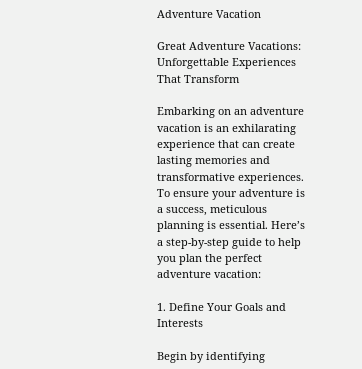Adventure Vacation

Great Adventure Vacations: Unforgettable Experiences That Transform

Embarking on an adventure vacation is an exhilarating experience that can create lasting memories and transformative experiences. To ensure your adventure is a success, meticulous planning is essential. Here’s a step-by-step guide to help you plan the perfect adventure vacation:

1. Define Your Goals and Interests

Begin by identifying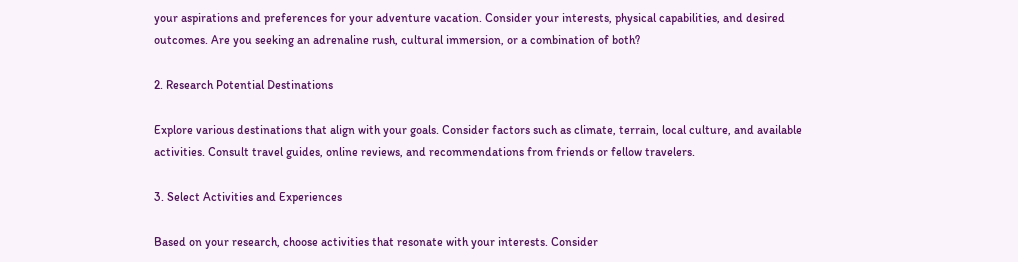your aspirations and preferences for your adventure vacation. Consider your interests, physical capabilities, and desired outcomes. Are you seeking an adrenaline rush, cultural immersion, or a combination of both?

2. Research Potential Destinations

Explore various destinations that align with your goals. Consider factors such as climate, terrain, local culture, and available activities. Consult travel guides, online reviews, and recommendations from friends or fellow travelers.

3. Select Activities and Experiences

Based on your research, choose activities that resonate with your interests. Consider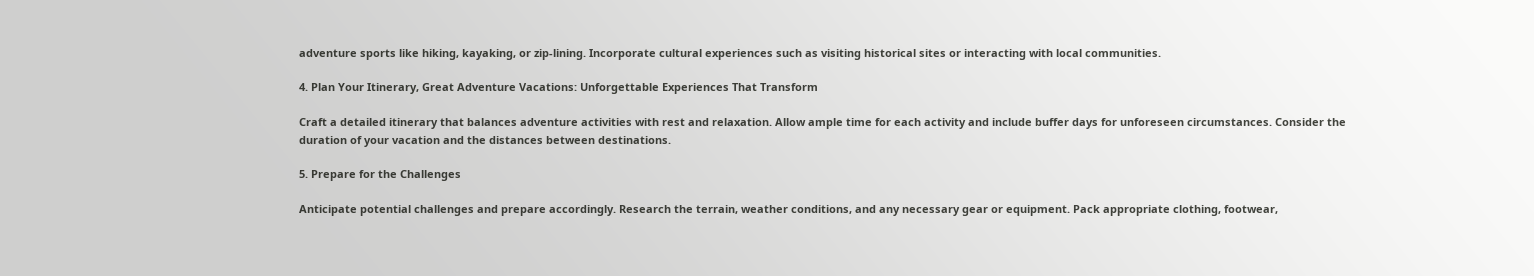adventure sports like hiking, kayaking, or zip-lining. Incorporate cultural experiences such as visiting historical sites or interacting with local communities.

4. Plan Your Itinerary, Great Adventure Vacations: Unforgettable Experiences That Transform

Craft a detailed itinerary that balances adventure activities with rest and relaxation. Allow ample time for each activity and include buffer days for unforeseen circumstances. Consider the duration of your vacation and the distances between destinations.

5. Prepare for the Challenges

Anticipate potential challenges and prepare accordingly. Research the terrain, weather conditions, and any necessary gear or equipment. Pack appropriate clothing, footwear,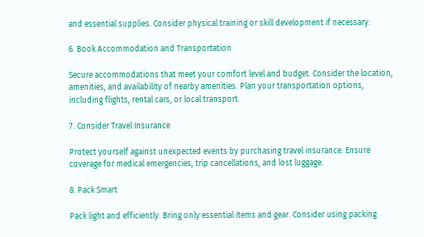and essential supplies. Consider physical training or skill development if necessary.

6. Book Accommodation and Transportation

Secure accommodations that meet your comfort level and budget. Consider the location, amenities, and availability of nearby amenities. Plan your transportation options, including flights, rental cars, or local transport.

7. Consider Travel Insurance

Protect yourself against unexpected events by purchasing travel insurance. Ensure coverage for medical emergencies, trip cancellations, and lost luggage.

8. Pack Smart

Pack light and efficiently. Bring only essential items and gear. Consider using packing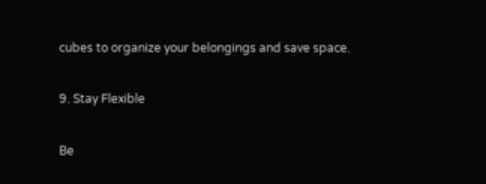cubes to organize your belongings and save space.

9. Stay Flexible

Be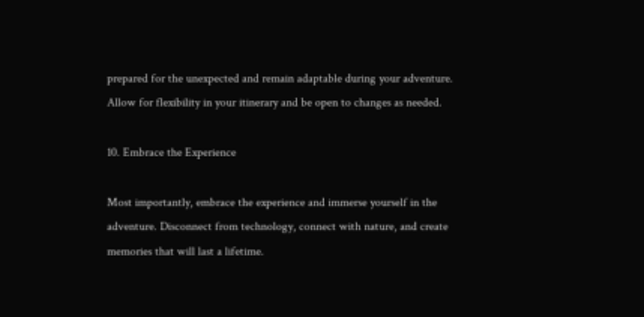prepared for the unexpected and remain adaptable during your adventure. Allow for flexibility in your itinerary and be open to changes as needed.

10. Embrace the Experience

Most importantly, embrace the experience and immerse yourself in the adventure. Disconnect from technology, connect with nature, and create memories that will last a lifetime.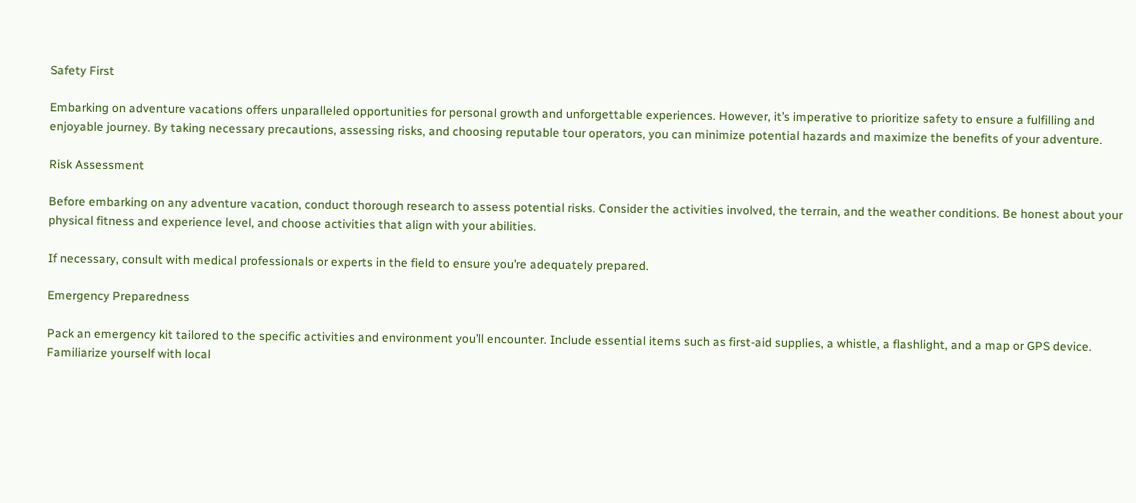Safety First

Embarking on adventure vacations offers unparalleled opportunities for personal growth and unforgettable experiences. However, it’s imperative to prioritize safety to ensure a fulfilling and enjoyable journey. By taking necessary precautions, assessing risks, and choosing reputable tour operators, you can minimize potential hazards and maximize the benefits of your adventure.

Risk Assessment

Before embarking on any adventure vacation, conduct thorough research to assess potential risks. Consider the activities involved, the terrain, and the weather conditions. Be honest about your physical fitness and experience level, and choose activities that align with your abilities.

If necessary, consult with medical professionals or experts in the field to ensure you’re adequately prepared.

Emergency Preparedness

Pack an emergency kit tailored to the specific activities and environment you’ll encounter. Include essential items such as first-aid supplies, a whistle, a flashlight, and a map or GPS device. Familiarize yourself with local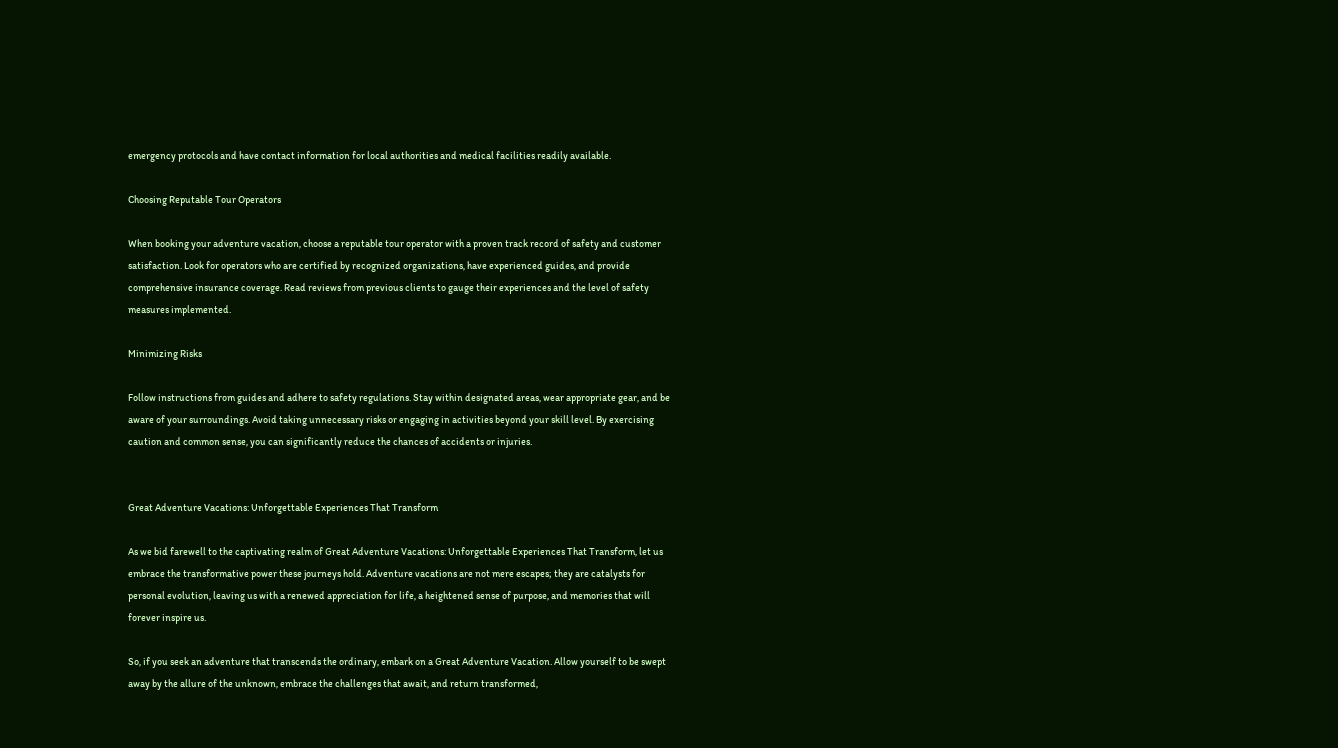emergency protocols and have contact information for local authorities and medical facilities readily available.

Choosing Reputable Tour Operators

When booking your adventure vacation, choose a reputable tour operator with a proven track record of safety and customer satisfaction. Look for operators who are certified by recognized organizations, have experienced guides, and provide comprehensive insurance coverage. Read reviews from previous clients to gauge their experiences and the level of safety measures implemented.

Minimizing Risks

Follow instructions from guides and adhere to safety regulations. Stay within designated areas, wear appropriate gear, and be aware of your surroundings. Avoid taking unnecessary risks or engaging in activities beyond your skill level. By exercising caution and common sense, you can significantly reduce the chances of accidents or injuries.


Great Adventure Vacations: Unforgettable Experiences That Transform

As we bid farewell to the captivating realm of Great Adventure Vacations: Unforgettable Experiences That Transform, let us embrace the transformative power these journeys hold. Adventure vacations are not mere escapes; they are catalysts for personal evolution, leaving us with a renewed appreciation for life, a heightened sense of purpose, and memories that will forever inspire us.

So, if you seek an adventure that transcends the ordinary, embark on a Great Adventure Vacation. Allow yourself to be swept away by the allure of the unknown, embrace the challenges that await, and return transformed,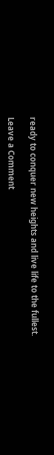ready to conquer new heights and live life to the fullest.

Leave a Comment